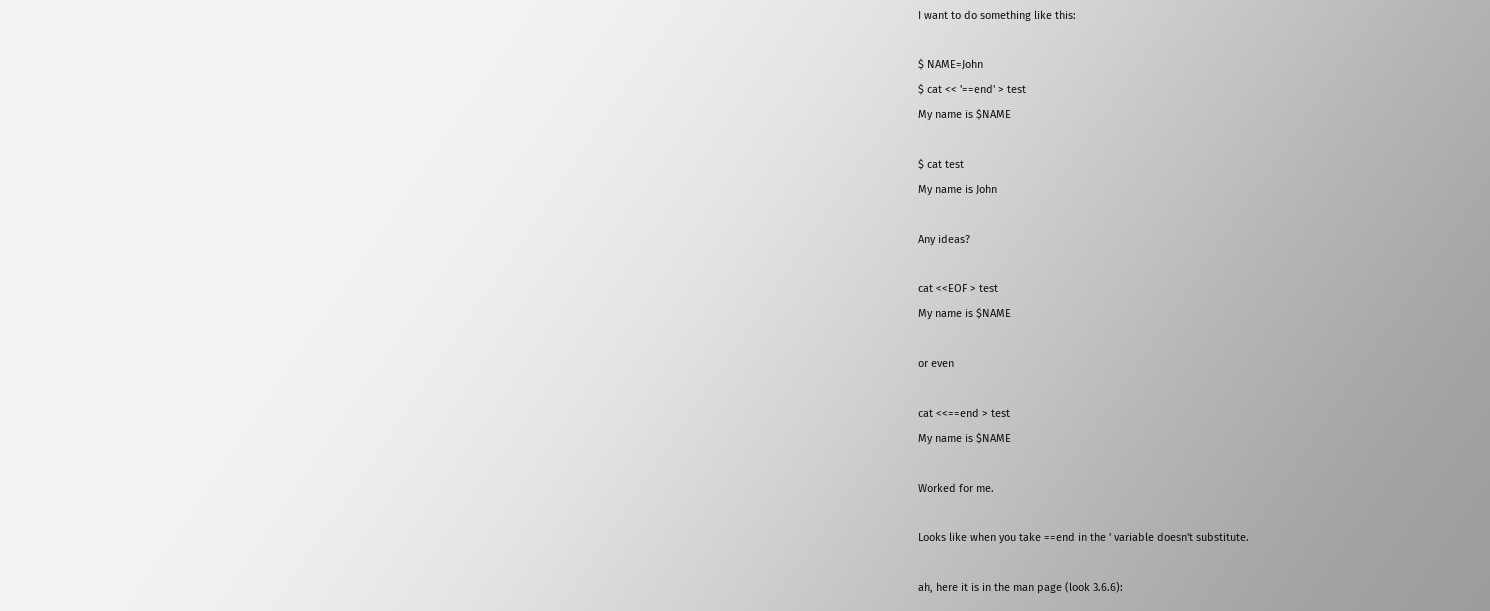I want to do something like this:

$ NAME=John
$ cat << '==end' > test
My name is $NAME

$ cat test
My name is John

Any ideas?

cat <<EOF > test
My name is $NAME

or even

cat <<==end > test
My name is $NAME

Worked for me.

Looks like when you take ==end in the ' variable doesn't substitute.

ah, here it is in the man page (look 3.6.6):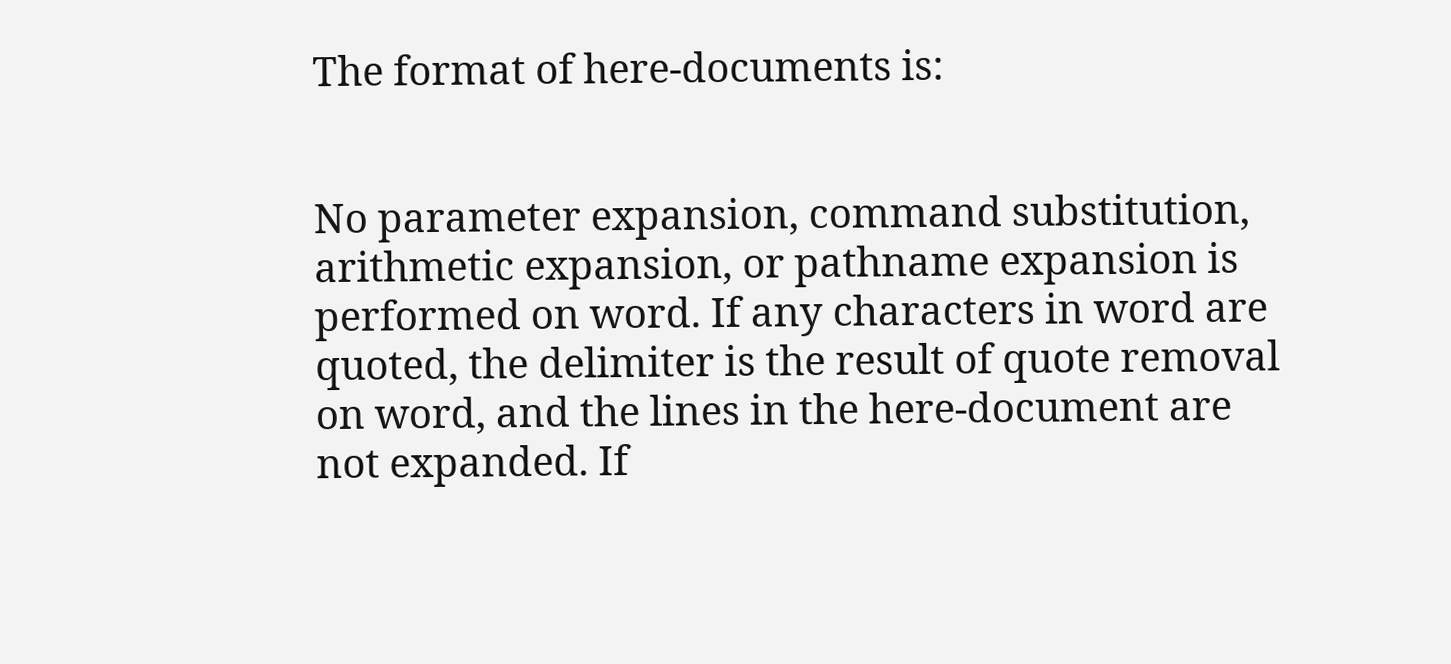The format of here-documents is:


No parameter expansion, command substitution, arithmetic expansion, or pathname expansion is performed on word. If any characters in word are quoted, the delimiter is the result of quote removal on word, and the lines in the here-document are not expanded. If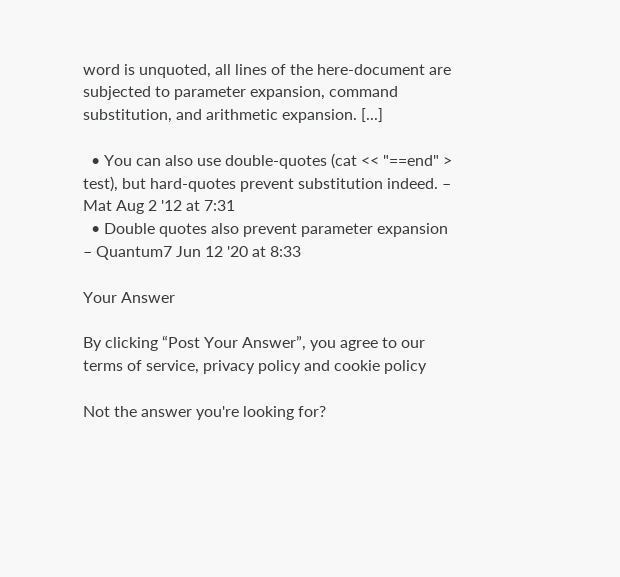word is unquoted, all lines of the here-document are subjected to parameter expansion, command substitution, and arithmetic expansion. [...]

  • You can also use double-quotes (cat << "==end" > test), but hard-quotes prevent substitution indeed. – Mat Aug 2 '12 at 7:31
  • Double quotes also prevent parameter expansion – Quantum7 Jun 12 '20 at 8:33

Your Answer

By clicking “Post Your Answer”, you agree to our terms of service, privacy policy and cookie policy

Not the answer you're looking for?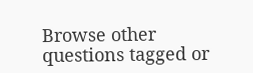Browse other questions tagged or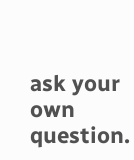ask your own question.